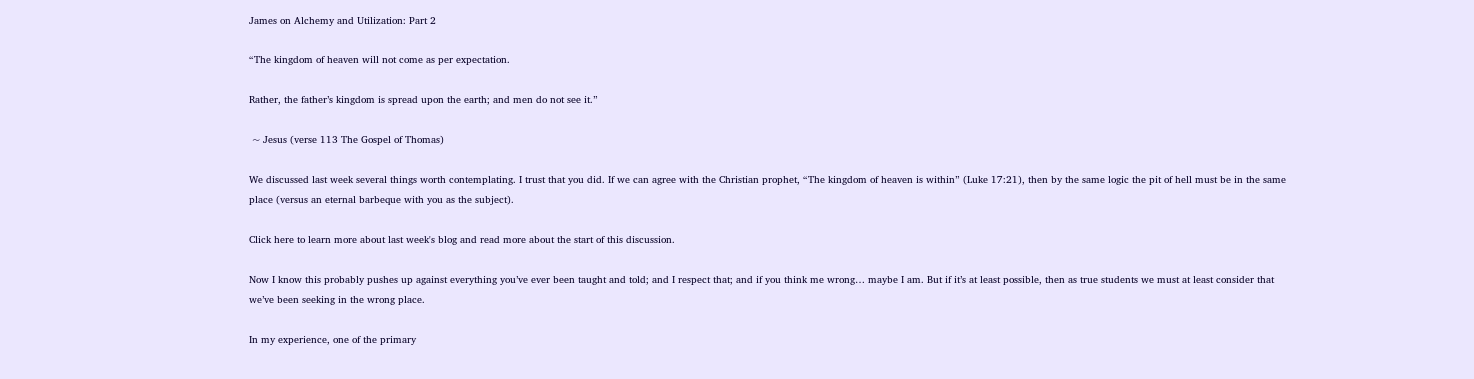James on Alchemy and Utilization: Part 2

“The kingdom of heaven will not come as per expectation.

Rather, the father’s kingdom is spread upon the earth; and men do not see it.”

 ~ Jesus (verse 113 The Gospel of Thomas)

We discussed last week several things worth contemplating. I trust that you did. If we can agree with the Christian prophet, “The kingdom of heaven is within” (Luke 17:21), then by the same logic the pit of hell must be in the same place (versus an eternal barbeque with you as the subject).

Click here to learn more about last week's blog and read more about the start of this discussion.

Now I know this probably pushes up against everything you’ve ever been taught and told; and I respect that; and if you think me wrong… maybe I am. But if it’s at least possible, then as true students we must at least consider that we’ve been seeking in the wrong place.

In my experience, one of the primary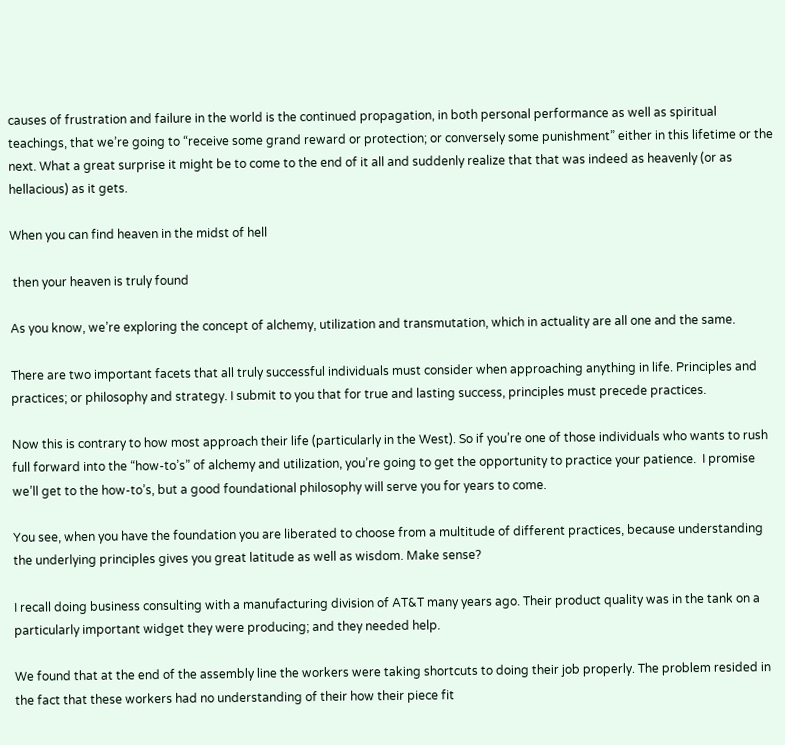causes of frustration and failure in the world is the continued propagation, in both personal performance as well as spiritual teachings, that we’re going to “receive some grand reward or protection; or conversely some punishment” either in this lifetime or the next. What a great surprise it might be to come to the end of it all and suddenly realize that that was indeed as heavenly (or as hellacious) as it gets.

When you can find heaven in the midst of hell

 then your heaven is truly found

As you know, we’re exploring the concept of alchemy, utilization and transmutation, which in actuality are all one and the same.

There are two important facets that all truly successful individuals must consider when approaching anything in life. Principles and practices; or philosophy and strategy. I submit to you that for true and lasting success, principles must precede practices.

Now this is contrary to how most approach their life (particularly in the West). So if you’re one of those individuals who wants to rush full forward into the “how-to’s” of alchemy and utilization, you’re going to get the opportunity to practice your patience.  I promise we’ll get to the how-to’s, but a good foundational philosophy will serve you for years to come.

You see, when you have the foundation you are liberated to choose from a multitude of different practices, because understanding the underlying principles gives you great latitude as well as wisdom. Make sense?

I recall doing business consulting with a manufacturing division of AT&T many years ago. Their product quality was in the tank on a particularly important widget they were producing; and they needed help.

We found that at the end of the assembly line the workers were taking shortcuts to doing their job properly. The problem resided in the fact that these workers had no understanding of their how their piece fit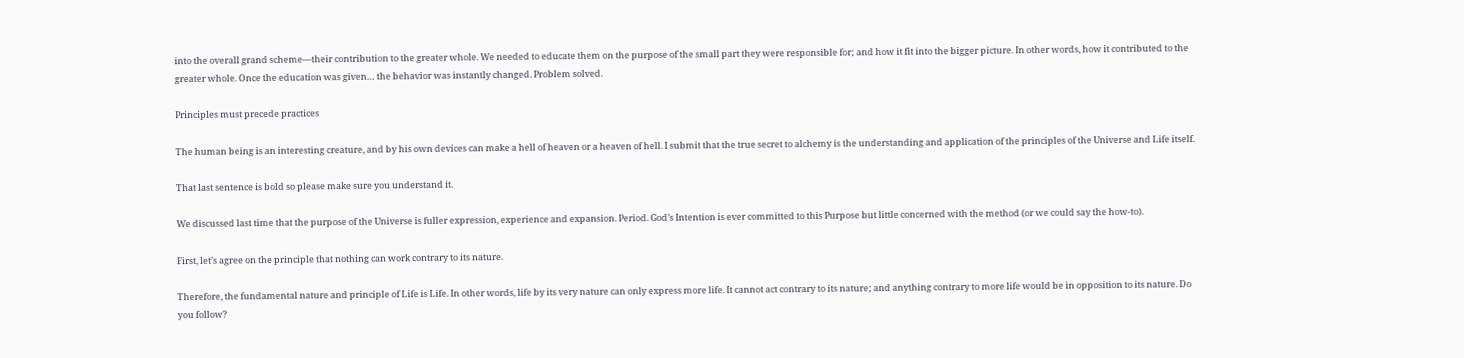into the overall grand scheme—their contribution to the greater whole. We needed to educate them on the purpose of the small part they were responsible for; and how it fit into the bigger picture. In other words, how it contributed to the greater whole. Once the education was given… the behavior was instantly changed. Problem solved.

Principles must precede practices

The human being is an interesting creature, and by his own devices can make a hell of heaven or a heaven of hell. I submit that the true secret to alchemy is the understanding and application of the principles of the Universe and Life itself.

That last sentence is bold so please make sure you understand it.

We discussed last time that the purpose of the Universe is fuller expression, experience and expansion. Period. God’s Intention is ever committed to this Purpose but little concerned with the method (or we could say the how-to).

First, let’s agree on the principle that nothing can work contrary to its nature.

Therefore, the fundamental nature and principle of Life is Life. In other words, life by its very nature can only express more life. It cannot act contrary to its nature; and anything contrary to more life would be in opposition to its nature. Do you follow?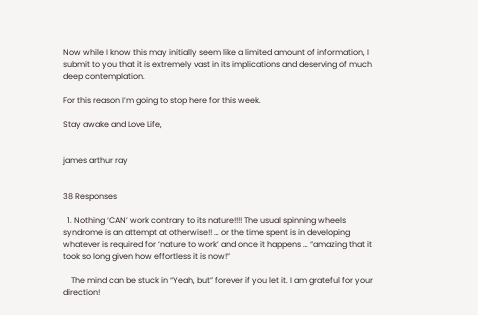Now while I know this may initially seem like a limited amount of information, I submit to you that it is extremely vast in its implications and deserving of much deep contemplation.

For this reason I’m going to stop here for this week.

Stay awake and Love Life,


james arthur ray


38 Responses

  1. Nothing ‘CAN’ work contrary to its nature!!!! The usual spinning wheels syndrome is an attempt at otherwise!! … or the time spent is in developing whatever is required for ‘nature to work’ and once it happens … “amazing that it took so long given how effortless it is now!”

    The mind can be stuck in “Yeah, but” forever if you let it. I am grateful for your direction!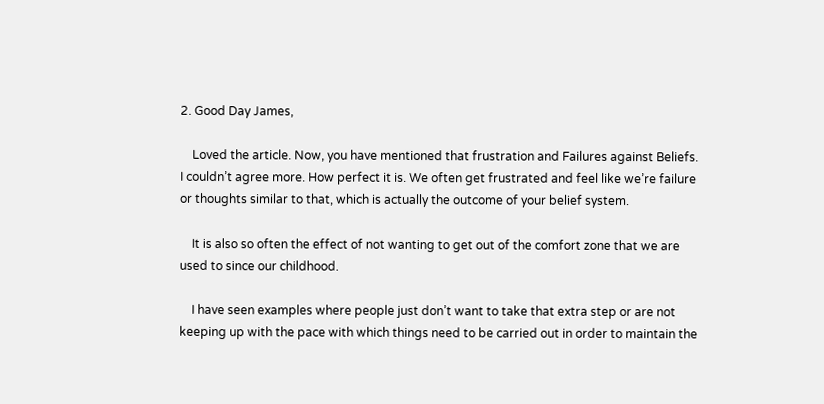2. Good Day James,

    Loved the article. Now, you have mentioned that frustration and Failures against Beliefs. I couldn’t agree more. How perfect it is. We often get frustrated and feel like we’re failure or thoughts similar to that, which is actually the outcome of your belief system.

    It is also so often the effect of not wanting to get out of the comfort zone that we are used to since our childhood.

    I have seen examples where people just don’t want to take that extra step or are not keeping up with the pace with which things need to be carried out in order to maintain the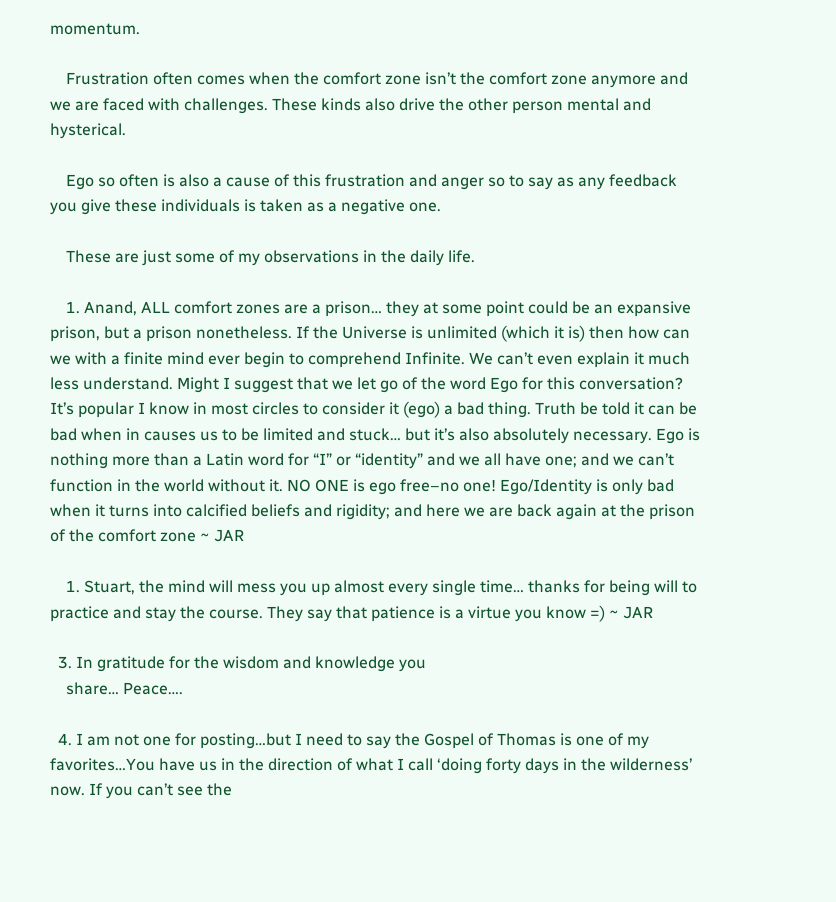momentum.

    Frustration often comes when the comfort zone isn’t the comfort zone anymore and we are faced with challenges. These kinds also drive the other person mental and hysterical.

    Ego so often is also a cause of this frustration and anger so to say as any feedback you give these individuals is taken as a negative one.

    These are just some of my observations in the daily life.

    1. Anand, ALL comfort zones are a prison… they at some point could be an expansive prison, but a prison nonetheless. If the Universe is unlimited (which it is) then how can we with a finite mind ever begin to comprehend Infinite. We can’t even explain it much less understand. Might I suggest that we let go of the word Ego for this conversation? It’s popular I know in most circles to consider it (ego) a bad thing. Truth be told it can be bad when in causes us to be limited and stuck… but it’s also absolutely necessary. Ego is nothing more than a Latin word for “I” or “identity” and we all have one; and we can’t function in the world without it. NO ONE is ego free–no one! Ego/Identity is only bad when it turns into calcified beliefs and rigidity; and here we are back again at the prison of the comfort zone ~ JAR

    1. Stuart, the mind will mess you up almost every single time… thanks for being will to practice and stay the course. They say that patience is a virtue you know =) ~ JAR

  3. In gratitude for the wisdom and knowledge you
    share… Peace….

  4. I am not one for posting…but I need to say the Gospel of Thomas is one of my favorites…You have us in the direction of what I call ‘doing forty days in the wilderness’ now. If you can’t see the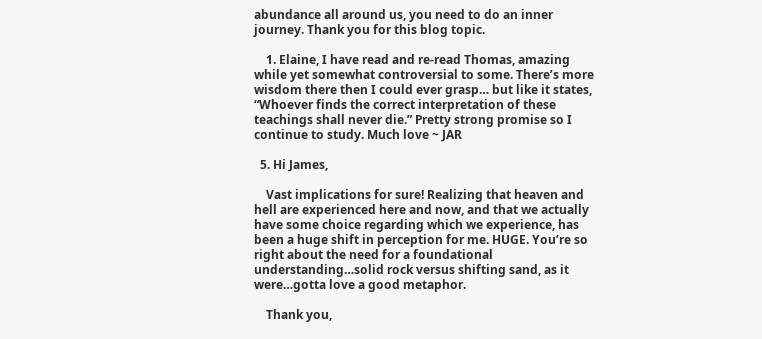abundance all around us, you need to do an inner journey. Thank you for this blog topic.

    1. Elaine, I have read and re-read Thomas, amazing while yet somewhat controversial to some. There’s more wisdom there then I could ever grasp… but like it states, “Whoever finds the correct interpretation of these teachings shall never die.” Pretty strong promise so I continue to study. Much love ~ JAR

  5. Hi James,

    Vast implications for sure! Realizing that heaven and hell are experienced here and now, and that we actually have some choice regarding which we experience, has been a huge shift in perception for me. HUGE. You’re so right about the need for a foundational understanding…solid rock versus shifting sand, as it were…gotta love a good metaphor.

    Thank you,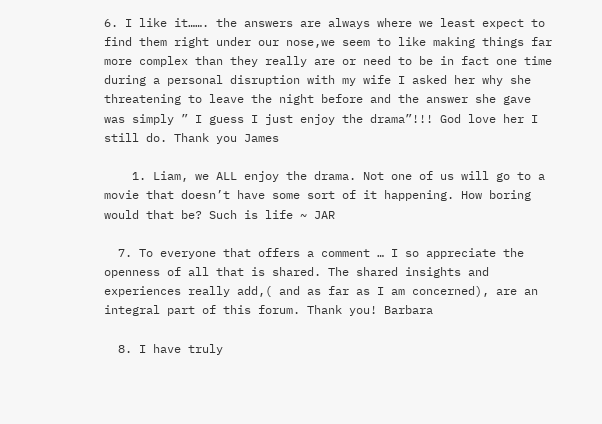6. I like it……. the answers are always where we least expect to find them right under our nose,we seem to like making things far more complex than they really are or need to be in fact one time during a personal disruption with my wife I asked her why she threatening to leave the night before and the answer she gave was simply ” I guess I just enjoy the drama”!!! God love her I still do. Thank you James

    1. Liam, we ALL enjoy the drama. Not one of us will go to a movie that doesn’t have some sort of it happening. How boring would that be? Such is life ~ JAR

  7. To everyone that offers a comment … I so appreciate the openness of all that is shared. The shared insights and experiences really add,( and as far as I am concerned), are an integral part of this forum. Thank you! Barbara

  8. I have truly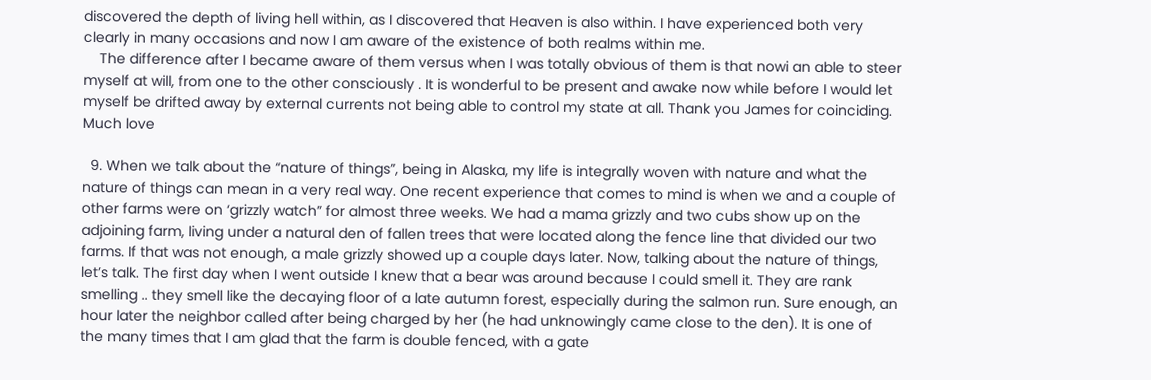discovered the depth of living hell within, as I discovered that Heaven is also within. I have experienced both very clearly in many occasions and now I am aware of the existence of both realms within me.
    The difference after I became aware of them versus when I was totally obvious of them is that nowi an able to steer myself at will, from one to the other consciously . It is wonderful to be present and awake now while before I would let myself be drifted away by external currents not being able to control my state at all. Thank you James for coinciding. Much love

  9. When we talk about the “nature of things”, being in Alaska, my life is integrally woven with nature and what the nature of things can mean in a very real way. One recent experience that comes to mind is when we and a couple of other farms were on ‘grizzly watch” for almost three weeks. We had a mama grizzly and two cubs show up on the adjoining farm, living under a natural den of fallen trees that were located along the fence line that divided our two farms. If that was not enough, a male grizzly showed up a couple days later. Now, talking about the nature of things, let’s talk. The first day when I went outside I knew that a bear was around because I could smell it. They are rank smelling .. they smell like the decaying floor of a late autumn forest, especially during the salmon run. Sure enough, an hour later the neighbor called after being charged by her (he had unknowingly came close to the den). It is one of the many times that I am glad that the farm is double fenced, with a gate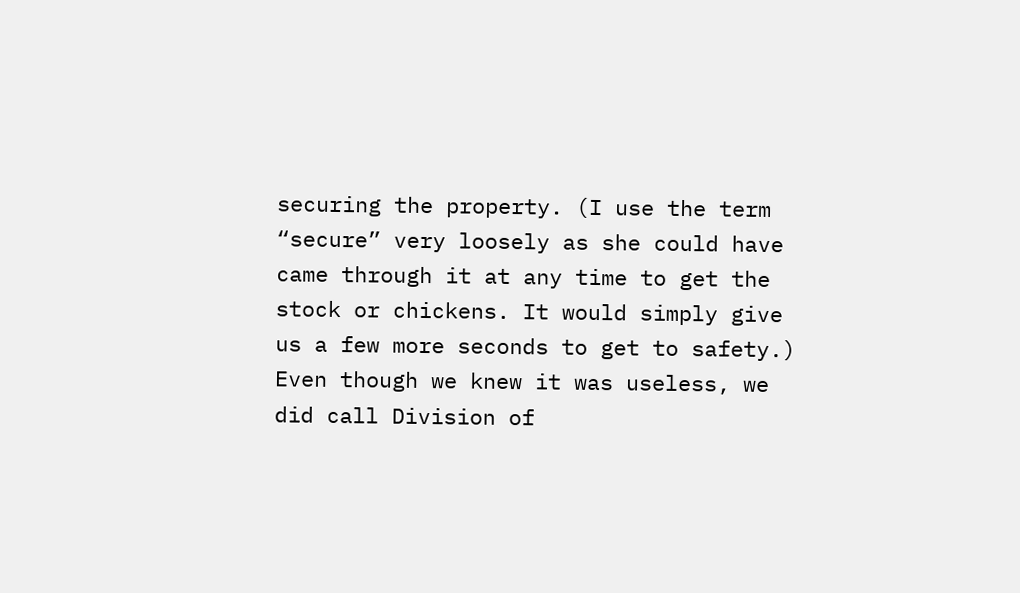securing the property. (I use the term “secure” very loosely as she could have came through it at any time to get the stock or chickens. It would simply give us a few more seconds to get to safety.) Even though we knew it was useless, we did call Division of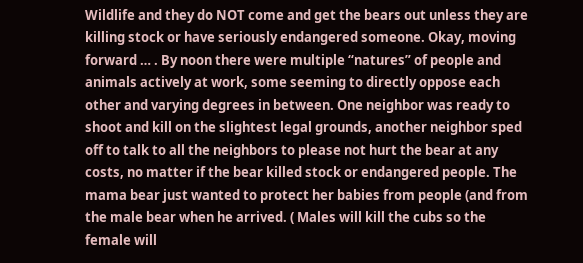Wildlife and they do NOT come and get the bears out unless they are killing stock or have seriously endangered someone. Okay, moving forward … . By noon there were multiple “natures” of people and animals actively at work, some seeming to directly oppose each other and varying degrees in between. One neighbor was ready to shoot and kill on the slightest legal grounds, another neighbor sped off to talk to all the neighbors to please not hurt the bear at any costs, no matter if the bear killed stock or endangered people. The mama bear just wanted to protect her babies from people (and from the male bear when he arrived. ( Males will kill the cubs so the female will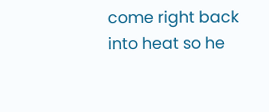come right back into heat so he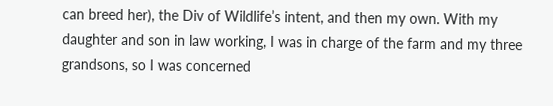can breed her), the Div of Wildlife’s intent, and then my own. With my daughter and son in law working, I was in charge of the farm and my three grandsons, so I was concerned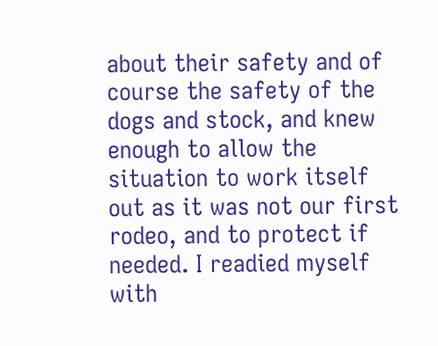about their safety and of course the safety of the dogs and stock, and knew enough to allow the situation to work itself out as it was not our first rodeo, and to protect if needed. I readied myself with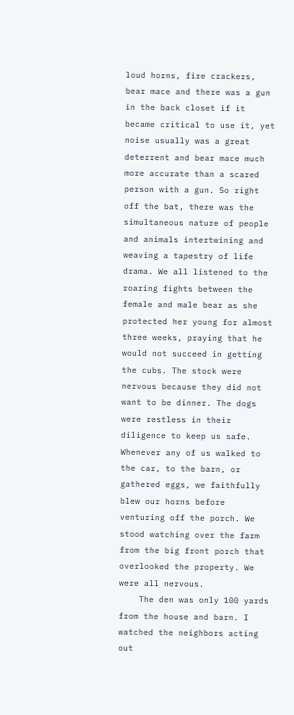loud horns, fire crackers, bear mace and there was a gun in the back closet if it became critical to use it, yet noise usually was a great deterrent and bear mace much more accurate than a scared person with a gun. So right off the bat, there was the simultaneous nature of people and animals intertwining and weaving a tapestry of life drama. We all listened to the roaring fights between the female and male bear as she protected her young for almost three weeks, praying that he would not succeed in getting the cubs. The stock were nervous because they did not want to be dinner. The dogs were restless in their diligence to keep us safe. Whenever any of us walked to the car, to the barn, or gathered eggs, we faithfully blew our horns before venturing off the porch. We stood watching over the farm from the big front porch that overlooked the property. We were all nervous.
    The den was only 100 yards from the house and barn. I watched the neighbors acting out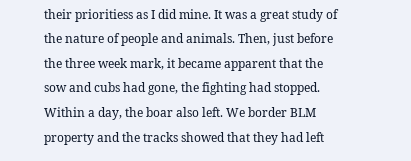their prioritiess as I did mine. It was a great study of the nature of people and animals. Then, just before the three week mark, it became apparent that the sow and cubs had gone, the fighting had stopped. Within a day, the boar also left. We border BLM property and the tracks showed that they had left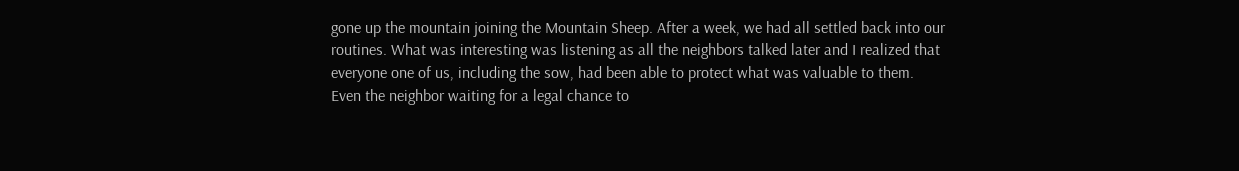gone up the mountain joining the Mountain Sheep. After a week, we had all settled back into our routines. What was interesting was listening as all the neighbors talked later and I realized that everyone one of us, including the sow, had been able to protect what was valuable to them. Even the neighbor waiting for a legal chance to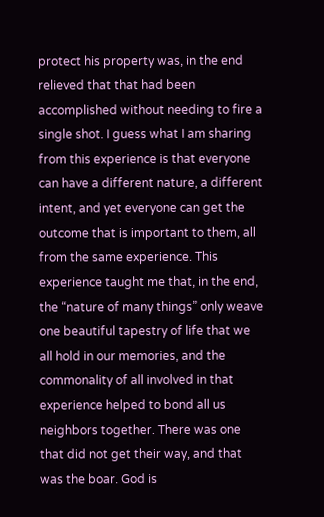protect his property was, in the end relieved that that had been accomplished without needing to fire a single shot. I guess what I am sharing from this experience is that everyone can have a different nature, a different intent, and yet everyone can get the outcome that is important to them, all from the same experience. This experience taught me that, in the end, the “nature of many things” only weave one beautiful tapestry of life that we all hold in our memories, and the commonality of all involved in that experience helped to bond all us neighbors together. There was one that did not get their way, and that was the boar. God is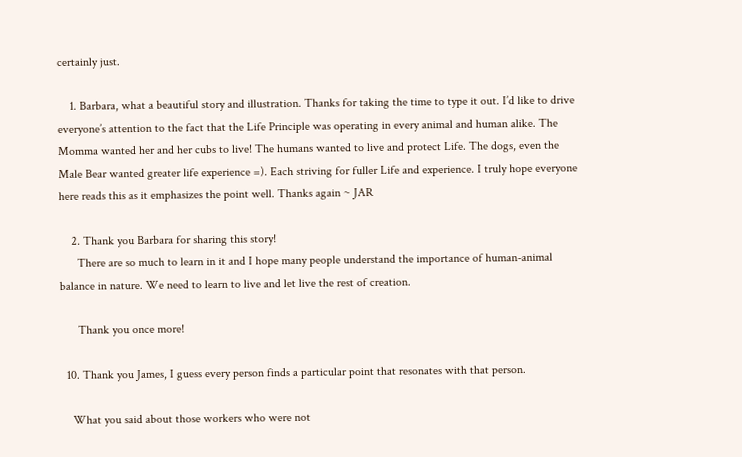certainly just.

    1. Barbara, what a beautiful story and illustration. Thanks for taking the time to type it out. I’d like to drive everyone’s attention to the fact that the Life Principle was operating in every animal and human alike. The Momma wanted her and her cubs to live! The humans wanted to live and protect Life. The dogs, even the Male Bear wanted greater life experience =). Each striving for fuller Life and experience. I truly hope everyone here reads this as it emphasizes the point well. Thanks again ~ JAR

    2. Thank you Barbara for sharing this story!
      There are so much to learn in it and I hope many people understand the importance of human-animal balance in nature. We need to learn to live and let live the rest of creation.

      Thank you once more!

  10. Thank you James, I guess every person finds a particular point that resonates with that person.

    What you said about those workers who were not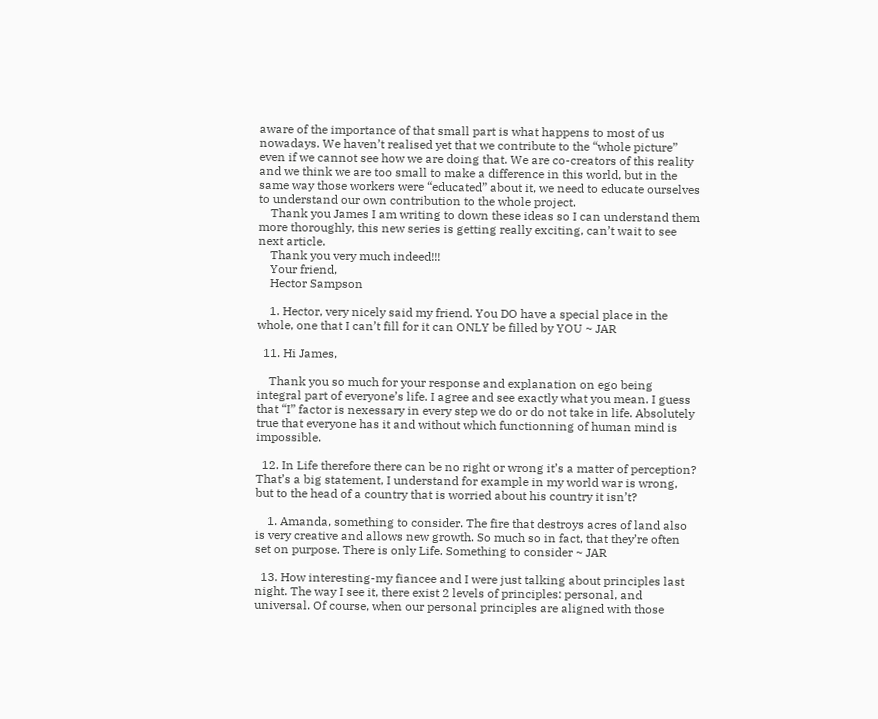aware of the importance of that small part is what happens to most of us nowadays. We haven’t realised yet that we contribute to the “whole picture” even if we cannot see how we are doing that. We are co-creators of this reality and we think we are too small to make a difference in this world, but in the same way those workers were “educated” about it, we need to educate ourselves to understand our own contribution to the whole project.
    Thank you James I am writing to down these ideas so I can understand them more thoroughly, this new series is getting really exciting, can’t wait to see next article.
    Thank you very much indeed!!!
    Your friend,
    Hector Sampson

    1. Hector, very nicely said my friend. You DO have a special place in the whole, one that I can’t fill for it can ONLY be filled by YOU ~ JAR

  11. Hi James,

    Thank you so much for your response and explanation on ego being integral part of everyone’s life. I agree and see exactly what you mean. I guess that “I” factor is nexessary in every step we do or do not take in life. Absolutely true that everyone has it and without which functionning of human mind is impossible.

  12. In Life therefore there can be no right or wrong it’s a matter of perception? That’s a big statement, I understand for example in my world war is wrong, but to the head of a country that is worried about his country it isn’t?

    1. Amanda, something to consider. The fire that destroys acres of land also is very creative and allows new growth. So much so in fact, that they’re often set on purpose. There is only Life. Something to consider ~ JAR

  13. How interesting-my fiancee and I were just talking about principles last night. The way I see it, there exist 2 levels of principles: personal, and universal. Of course, when our personal principles are aligned with those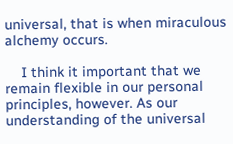universal, that is when miraculous alchemy occurs.

    I think it important that we remain flexible in our personal principles, however. As our understanding of the universal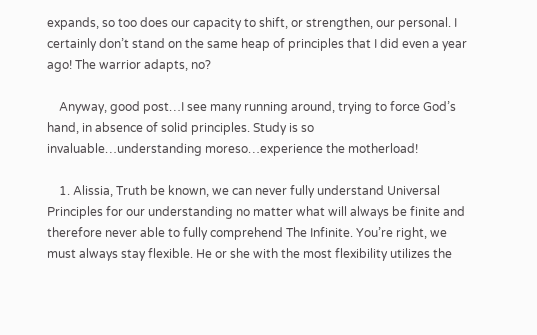expands, so too does our capacity to shift, or strengthen, our personal. I certainly don’t stand on the same heap of principles that I did even a year ago! The warrior adapts, no?

    Anyway, good post…I see many running around, trying to force God’s hand, in absence of solid principles. Study is so invaluable…understanding moreso…experience the motherload!

    1. Alissia, Truth be known, we can never fully understand Universal Principles for our understanding no matter what will always be finite and therefore never able to fully comprehend The Infinite. You’re right, we must always stay flexible. He or she with the most flexibility utilizes the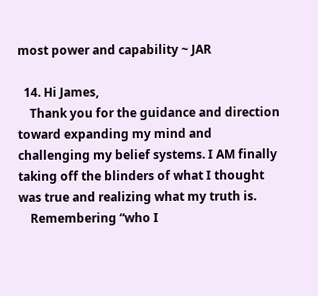most power and capability ~ JAR

  14. Hi James,
    Thank you for the guidance and direction toward expanding my mind and challenging my belief systems. I AM finally taking off the blinders of what I thought was true and realizing what my truth is.
    Remembering “who I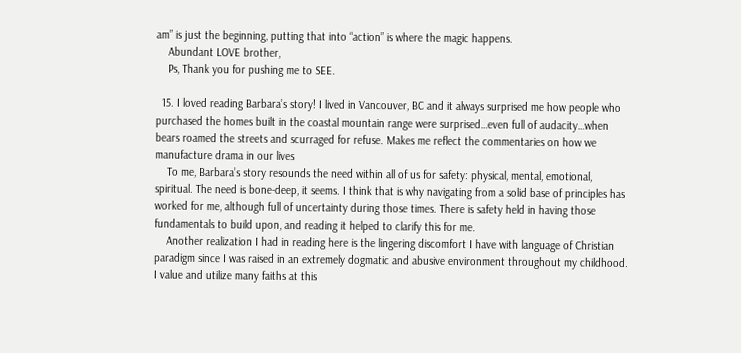am” is just the beginning, putting that into “action” is where the magic happens.
    Abundant LOVE brother,
    Ps, Thank you for pushing me to SEE.

  15. I loved reading Barbara’s story! I lived in Vancouver, BC and it always surprised me how people who purchased the homes built in the coastal mountain range were surprised…even full of audacity…when bears roamed the streets and scurraged for refuse. Makes me reflect the commentaries on how we manufacture drama in our lives
    To me, Barbara’s story resounds the need within all of us for safety: physical, mental, emotional, spiritual. The need is bone-deep, it seems. I think that is why navigating from a solid base of principles has worked for me, although full of uncertainty during those times. There is safety held in having those fundamentals to build upon, and reading it helped to clarify this for me.
    Another realization I had in reading here is the lingering discomfort I have with language of Christian paradigm since I was raised in an extremely dogmatic and abusive environment throughout my childhood. I value and utilize many faiths at this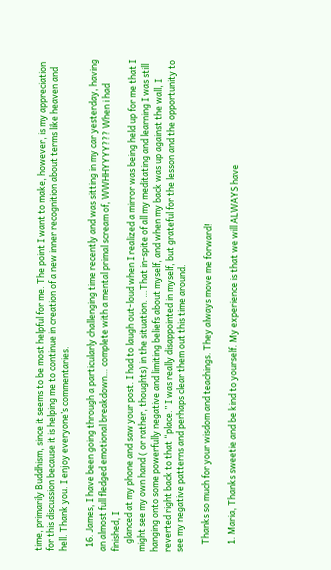time, primarily Buddhism, since it seems to be most helpful for me. The point I want to make, however, is my appreciation for this discussion because it is helping me to continue in creation of a new inner recognition about terms like heaven and hell. Thank you. I enjoy everyone’s commentaries.

  16. James, I have been going through a particularly challenging time recently and was sitting in my car yesterday, having an almost full fledged emotional breakdown… complete with a mental primal scream of, WWHHYYYY??? When i had finished, I
    glanced at my phone and saw your post. I had to laugh out-loud when I realized a mirror was being held up for me that I might see my own hand ( or rather, thoughts) in the situation. …That in-spite of all my meditating and learning I was still hanging onto some powerfully negative and limiting beliefs about myself, and when my back was up against the wall, I reverted right back to that “place.” I was really disappointed in myself, but grateful for the lesson and the opportunity to see my negative patterns and perhaps clear them out this time around.

    Thanks so much for your wisdom and teachings. They always move me forward!

    1. Maria, Thanks sweetie and be kind to yourself. My experience is that we will ALWAYS have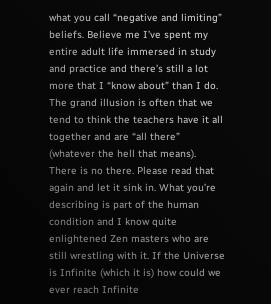what you call “negative and limiting” beliefs. Believe me I’ve spent my entire adult life immersed in study and practice and there’s still a lot more that I “know about” than I do. The grand illusion is often that we tend to think the teachers have it all together and are “all there” (whatever the hell that means). There is no there. Please read that again and let it sink in. What you’re describing is part of the human condition and I know quite enlightened Zen masters who are still wrestling with it. If the Universe is Infinite (which it is) how could we ever reach Infinite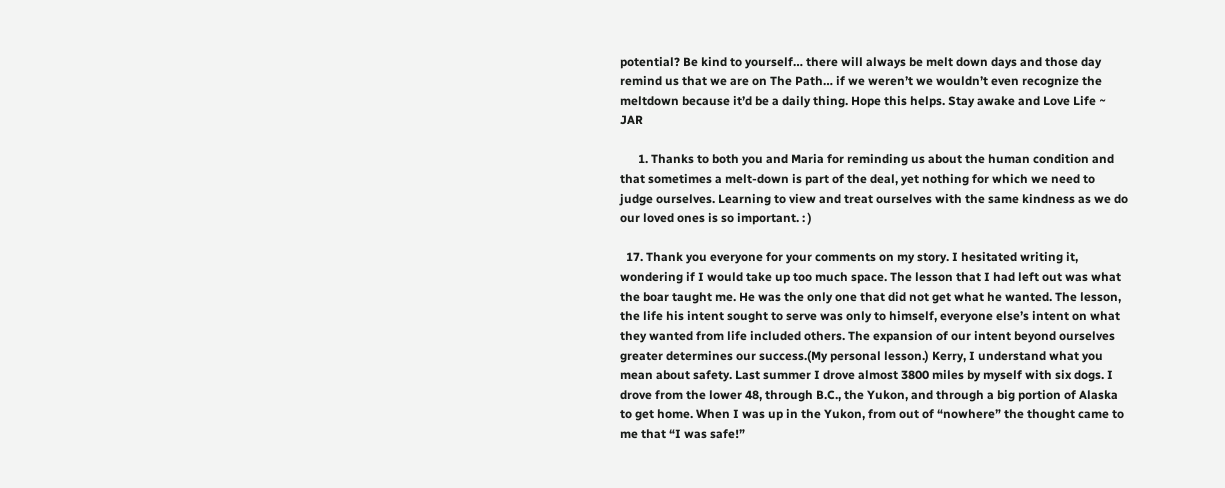potential? Be kind to yourself… there will always be melt down days and those day remind us that we are on The Path… if we weren’t we wouldn’t even recognize the meltdown because it’d be a daily thing. Hope this helps. Stay awake and Love Life ~ JAR

      1. Thanks to both you and Maria for reminding us about the human condition and that sometimes a melt-down is part of the deal, yet nothing for which we need to judge ourselves. Learning to view and treat ourselves with the same kindness as we do our loved ones is so important. : )

  17. Thank you everyone for your comments on my story. I hesitated writing it, wondering if I would take up too much space. The lesson that I had left out was what the boar taught me. He was the only one that did not get what he wanted. The lesson, the life his intent sought to serve was only to himself, everyone else’s intent on what they wanted from life included others. The expansion of our intent beyond ourselves greater determines our success.(My personal lesson.) Kerry, I understand what you mean about safety. Last summer I drove almost 3800 miles by myself with six dogs. I drove from the lower 48, through B.C., the Yukon, and through a big portion of Alaska to get home. When I was up in the Yukon, from out of “nowhere” the thought came to me that “I was safe!”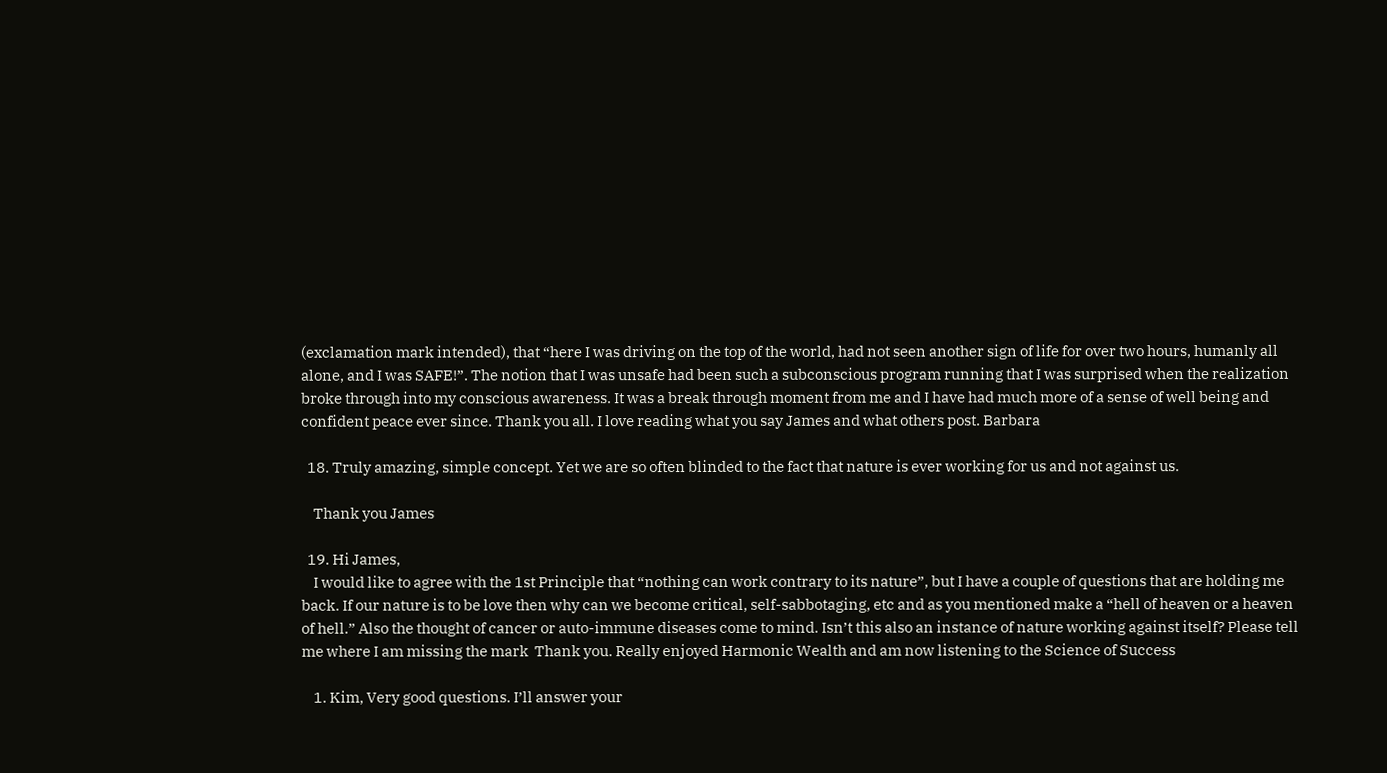(exclamation mark intended), that “here I was driving on the top of the world, had not seen another sign of life for over two hours, humanly all alone, and I was SAFE!”. The notion that I was unsafe had been such a subconscious program running that I was surprised when the realization broke through into my conscious awareness. It was a break through moment from me and I have had much more of a sense of well being and confident peace ever since. Thank you all. I love reading what you say James and what others post. Barbara

  18. Truly amazing, simple concept. Yet we are so often blinded to the fact that nature is ever working for us and not against us.

    Thank you James

  19. Hi James,
    I would like to agree with the 1st Principle that “nothing can work contrary to its nature”, but I have a couple of questions that are holding me back. If our nature is to be love then why can we become critical, self-sabbotaging, etc and as you mentioned make a “hell of heaven or a heaven of hell.” Also the thought of cancer or auto-immune diseases come to mind. Isn’t this also an instance of nature working against itself? Please tell me where I am missing the mark  Thank you. Really enjoyed Harmonic Wealth and am now listening to the Science of Success

    1. Kim, Very good questions. I’ll answer your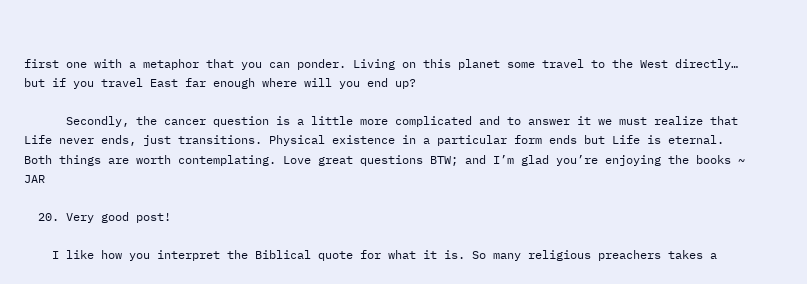first one with a metaphor that you can ponder. Living on this planet some travel to the West directly… but if you travel East far enough where will you end up?

      Secondly, the cancer question is a little more complicated and to answer it we must realize that Life never ends, just transitions. Physical existence in a particular form ends but Life is eternal. Both things are worth contemplating. Love great questions BTW; and I’m glad you’re enjoying the books ~ JAR

  20. Very good post!

    I like how you interpret the Biblical quote for what it is. So many religious preachers takes a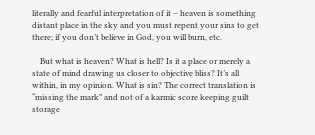literally and fearful interpretation of it – heaven is something distant place in the sky and you must repent your sins to get there; if you don’t believe in God, you will burn, etc.

    But what is heaven? What is hell? Is it a place or merely a state of mind drawing us closer to objective bliss? It’s all within, in my opinion. What is sin? The correct translation is “missing the mark” and not of a karmic score keeping guilt storage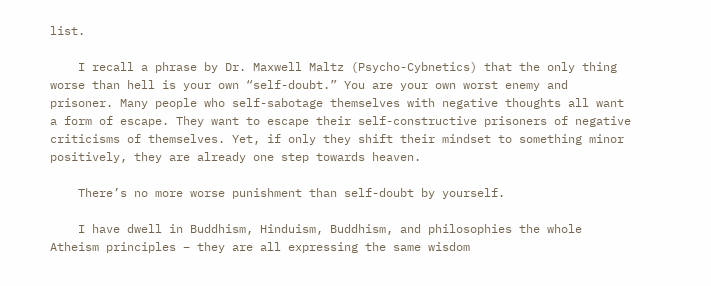list.

    I recall a phrase by Dr. Maxwell Maltz (Psycho-Cybnetics) that the only thing worse than hell is your own “self-doubt.” You are your own worst enemy and prisoner. Many people who self-sabotage themselves with negative thoughts all want a form of escape. They want to escape their self-constructive prisoners of negative criticisms of themselves. Yet, if only they shift their mindset to something minor positively, they are already one step towards heaven.

    There’s no more worse punishment than self-doubt by yourself.

    I have dwell in Buddhism, Hinduism, Buddhism, and philosophies the whole Atheism principles – they are all expressing the same wisdom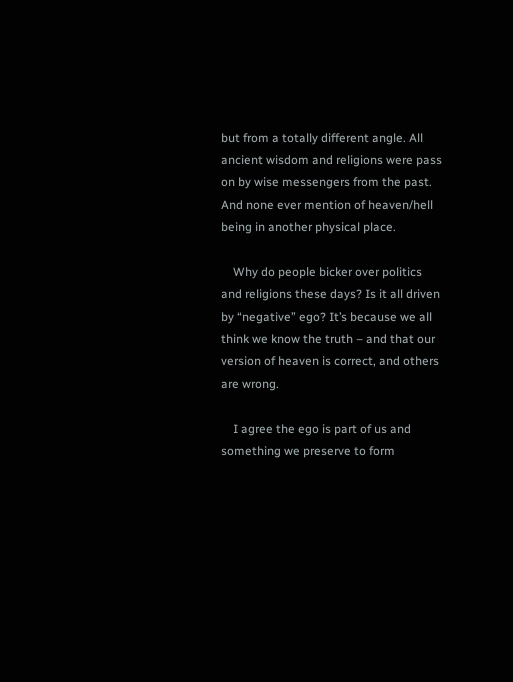but from a totally different angle. All ancient wisdom and religions were pass on by wise messengers from the past. And none ever mention of heaven/hell being in another physical place.

    Why do people bicker over politics and religions these days? Is it all driven by “negative” ego? It’s because we all think we know the truth – and that our version of heaven is correct, and others are wrong.

    I agree the ego is part of us and something we preserve to form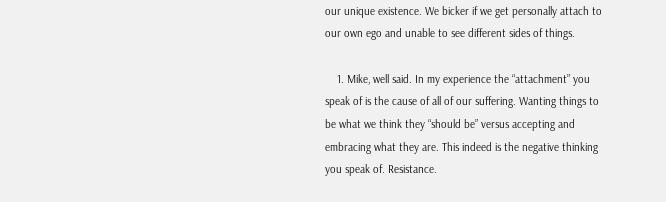our unique existence. We bicker if we get personally attach to our own ego and unable to see different sides of things.

    1. Mike, well said. In my experience the “attachment” you speak of is the cause of all of our suffering. Wanting things to be what we think they “should be” versus accepting and embracing what they are. This indeed is the negative thinking you speak of. Resistance.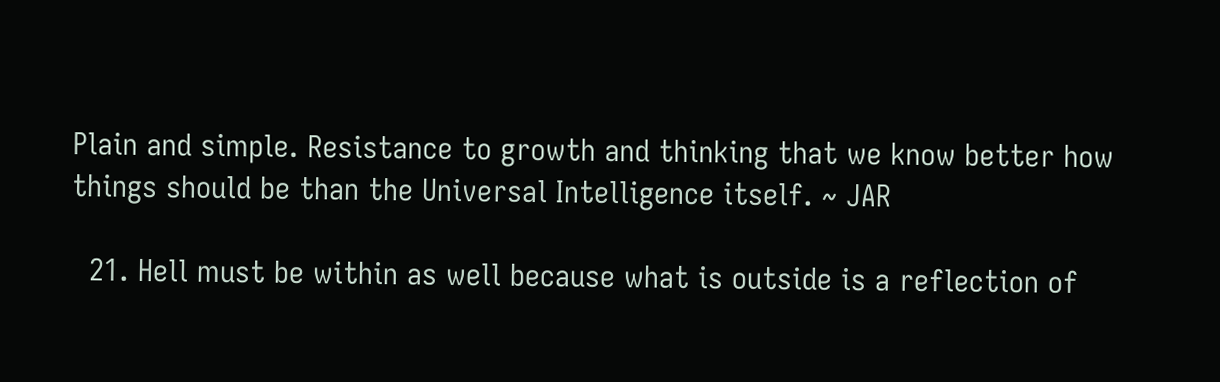Plain and simple. Resistance to growth and thinking that we know better how things should be than the Universal Intelligence itself. ~ JAR

  21. Hell must be within as well because what is outside is a reflection of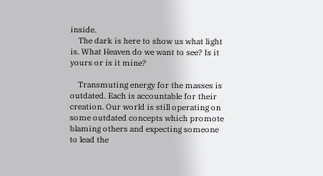inside.
    The dark is here to show us what light is. What Heaven do we want to see? Is it yours or is it mine?

    Transmuting energy for the masses is outdated. Each is accountable for their creation. Our world is still operating on some outdated concepts which promote blaming others and expecting someone to lead the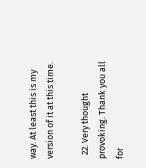way. At least this is my version of it at this time.

  22. Very thought provoking. Thank you all for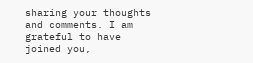sharing your thoughts and comments. I am grateful to have joined you,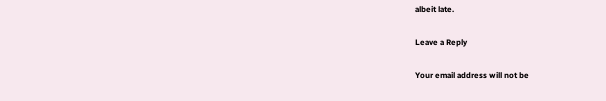albeit late.

Leave a Reply

Your email address will not be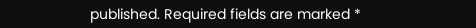published. Required fields are marked *